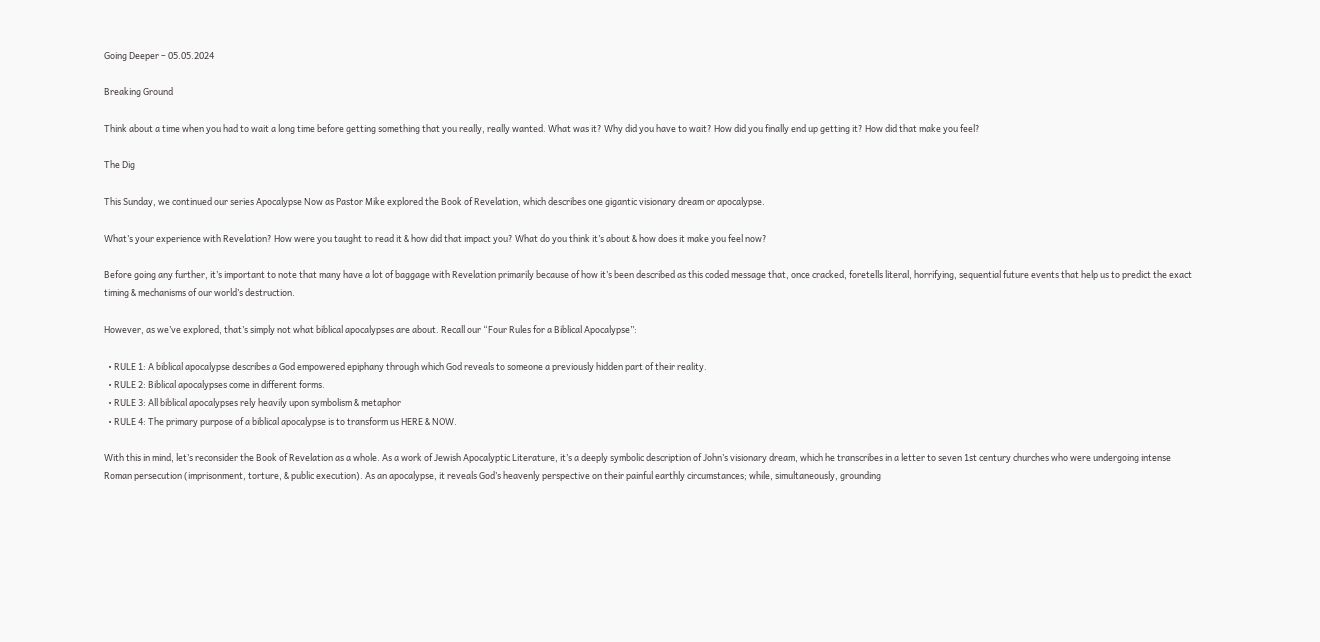Going Deeper – 05.05.2024

Breaking Ground

Think about a time when you had to wait a long time before getting something that you really, really wanted. What was it? Why did you have to wait? How did you finally end up getting it? How did that make you feel?

The Dig

This Sunday, we continued our series Apocalypse Now as Pastor Mike explored the Book of Revelation, which describes one gigantic visionary dream or apocalypse.

What’s your experience with Revelation? How were you taught to read it & how did that impact you? What do you think it’s about & how does it make you feel now?

Before going any further, it’s important to note that many have a lot of baggage with Revelation primarily because of how it’s been described as this coded message that, once cracked, foretells literal, horrifying, sequential future events that help us to predict the exact timing & mechanisms of our world’s destruction.

However, as we’ve explored, that’s simply not what biblical apocalypses are about. Recall our “Four Rules for a Biblical Apocalypse”:

  • RULE 1: A biblical apocalypse describes a God empowered epiphany through which God reveals to someone a previously hidden part of their reality.
  • RULE 2: Biblical apocalypses come in different forms.
  • RULE 3: All biblical apocalypses rely heavily upon symbolism & metaphor
  • RULE 4: The primary purpose of a biblical apocalypse is to transform us HERE & NOW.

With this in mind, let’s reconsider the Book of Revelation as a whole. As a work of Jewish Apocalyptic Literature, it’s a deeply symbolic description of John’s visionary dream, which he transcribes in a letter to seven 1st century churches who were undergoing intense Roman persecution (imprisonment, torture, & public execution). As an apocalypse, it reveals God’s heavenly perspective on their painful earthly circumstances; while, simultaneously, grounding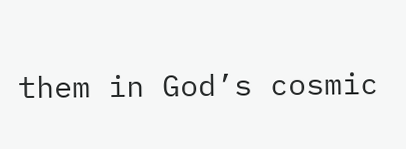them in God’s cosmic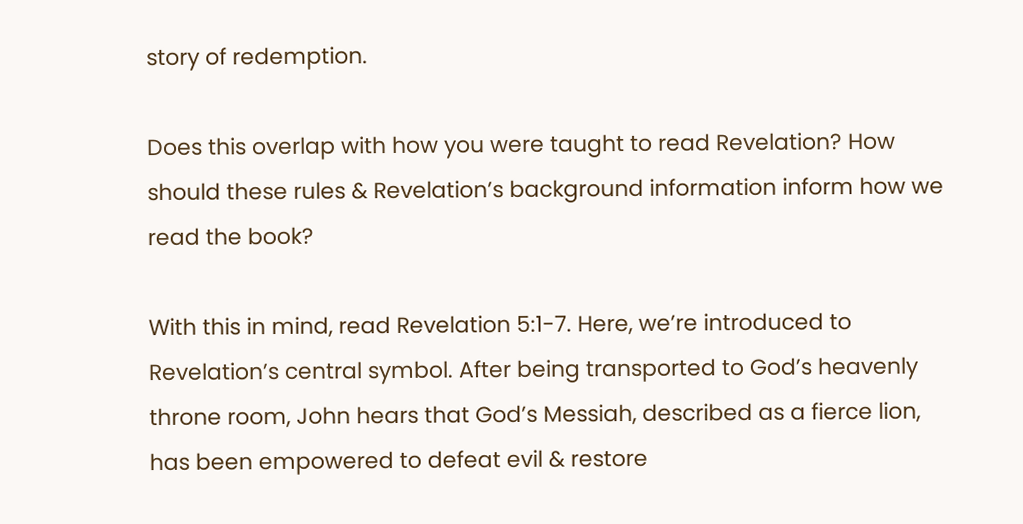story of redemption.

Does this overlap with how you were taught to read Revelation? How should these rules & Revelation’s background information inform how we read the book?

With this in mind, read Revelation 5:1-7. Here, we’re introduced to Revelation’s central symbol. After being transported to God’s heavenly throne room, John hears that God’s Messiah, described as a fierce lion, has been empowered to defeat evil & restore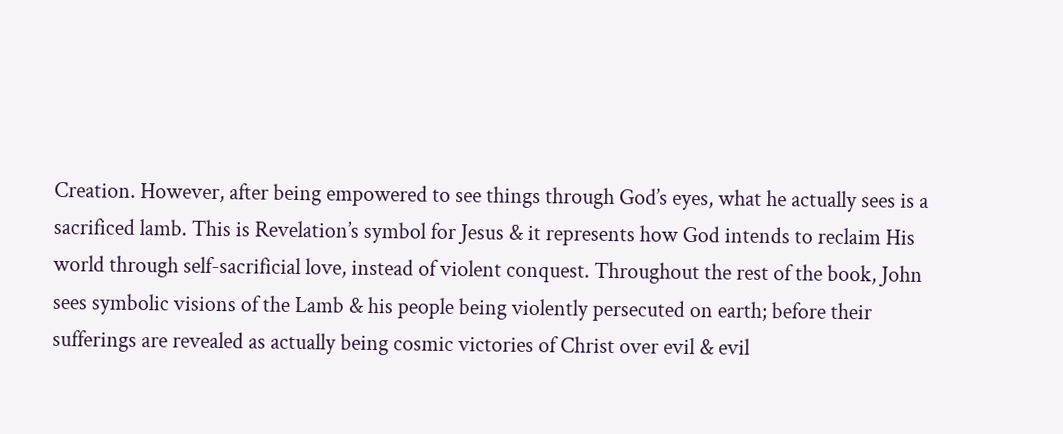Creation. However, after being empowered to see things through God’s eyes, what he actually sees is a sacrificed lamb. This is Revelation’s symbol for Jesus & it represents how God intends to reclaim His world through self-sacrificial love, instead of violent conquest. Throughout the rest of the book, John sees symbolic visions of the Lamb & his people being violently persecuted on earth; before their sufferings are revealed as actually being cosmic victories of Christ over evil & evil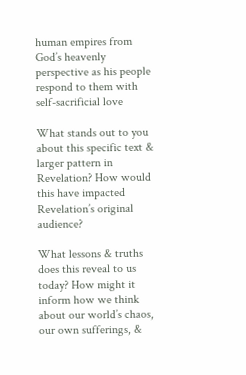human empires from God’s heavenly perspective as his people respond to them with self-sacrificial love

What stands out to you about this specific text & larger pattern in Revelation? How would this have impacted Revelation’s original audience?

What lessons & truths does this reveal to us today? How might it inform how we think about our world’s chaos, our own sufferings, &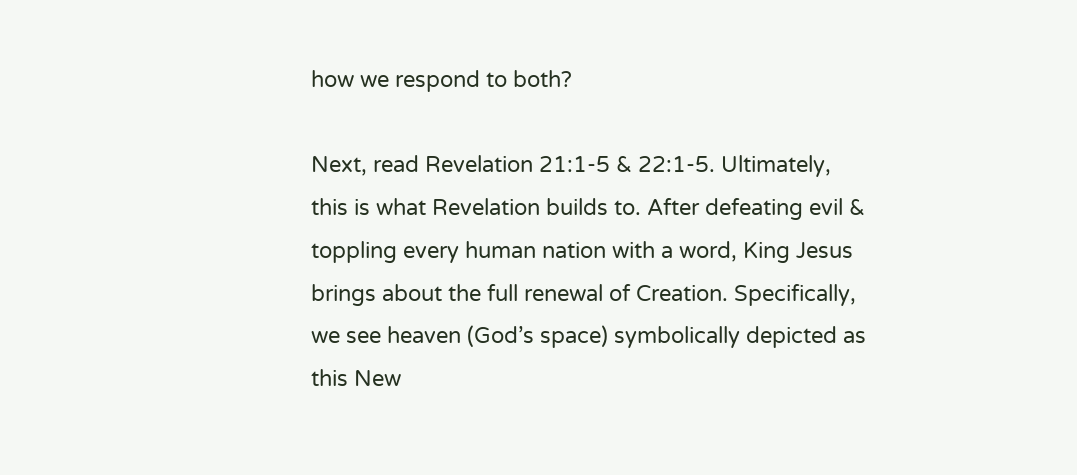how we respond to both?

Next, read Revelation 21:1-5 & 22:1-5. Ultimately, this is what Revelation builds to. After defeating evil & toppling every human nation with a word, King Jesus brings about the full renewal of Creation. Specifically, we see heaven (God’s space) symbolically depicted as this New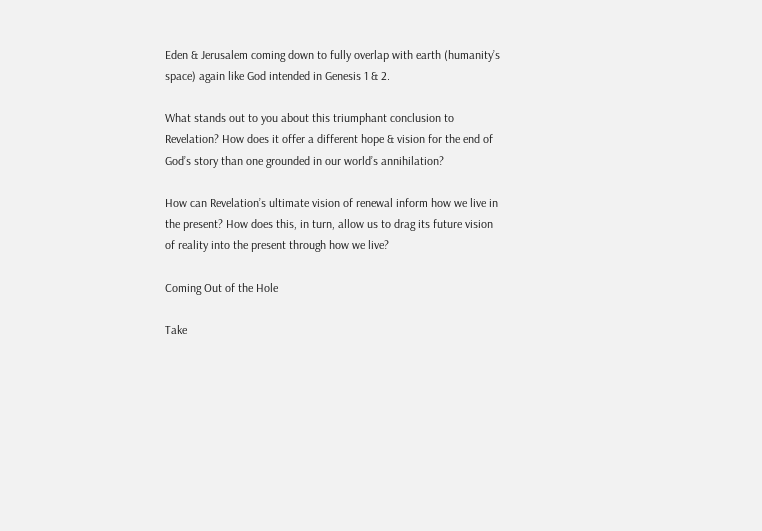Eden & Jerusalem coming down to fully overlap with earth (humanity’s space) again like God intended in Genesis 1 & 2.

What stands out to you about this triumphant conclusion to Revelation? How does it offer a different hope & vision for the end of God’s story than one grounded in our world’s annihilation?

How can Revelation’s ultimate vision of renewal inform how we live in the present? How does this, in turn, allow us to drag its future vision of reality into the present through how we live?

Coming Out of the Hole

Take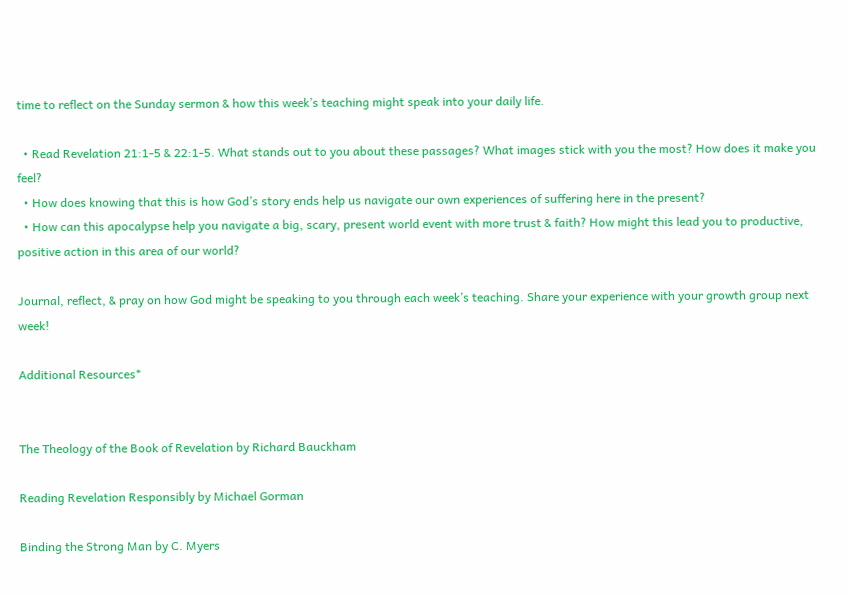time to reflect on the Sunday sermon & how this week’s teaching might speak into your daily life.

  • Read Revelation 21:1-5 & 22:1-5. What stands out to you about these passages? What images stick with you the most? How does it make you feel?
  • How does knowing that this is how God’s story ends help us navigate our own experiences of suffering here in the present?
  • How can this apocalypse help you navigate a big, scary, present world event with more trust & faith? How might this lead you to productive, positive action in this area of our world?

Journal, reflect, & pray on how God might be speaking to you through each week’s teaching. Share your experience with your growth group next week!

Additional Resources*


The Theology of the Book of Revelation by Richard Bauckham

Reading Revelation Responsibly by Michael Gorman

Binding the Strong Man by C. Myers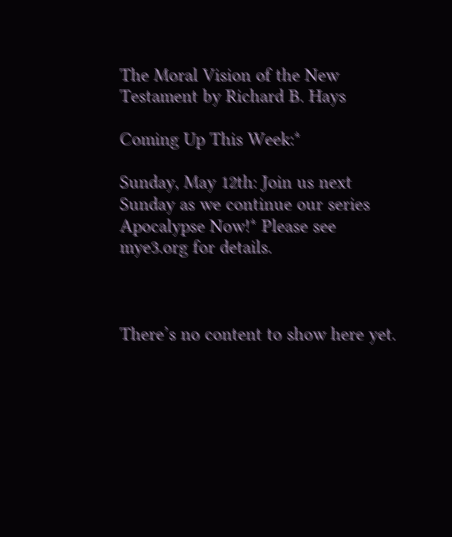The Moral Vision of the New Testament by Richard B. Hays

Coming Up This Week:*

Sunday, May 12th: Join us next Sunday as we continue our series Apocalypse Now!* Please see mye3.org for details.



There’s no content to show here yet.